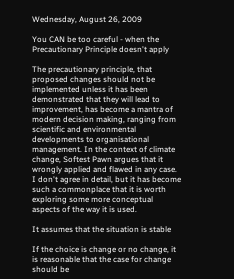Wednesday, August 26, 2009

You CAN be too careful - when the Precautionary Principle doesn't apply

The precautionary principle, that proposed changes should not be implemented unless it has been demonstrated that they will lead to improvement, has become a mantra of modern decision making, ranging from scientific and environmental developments to organisational management. In the context of climate change, Softest Pawn argues that it wrongly applied and flawed in any case. I don't agree in detail, but it has become such a commonplace that it is worth exploring some more conceptual aspects of the way it is used.

It assumes that the situation is stable

If the choice is change or no change, it is reasonable that the case for change should be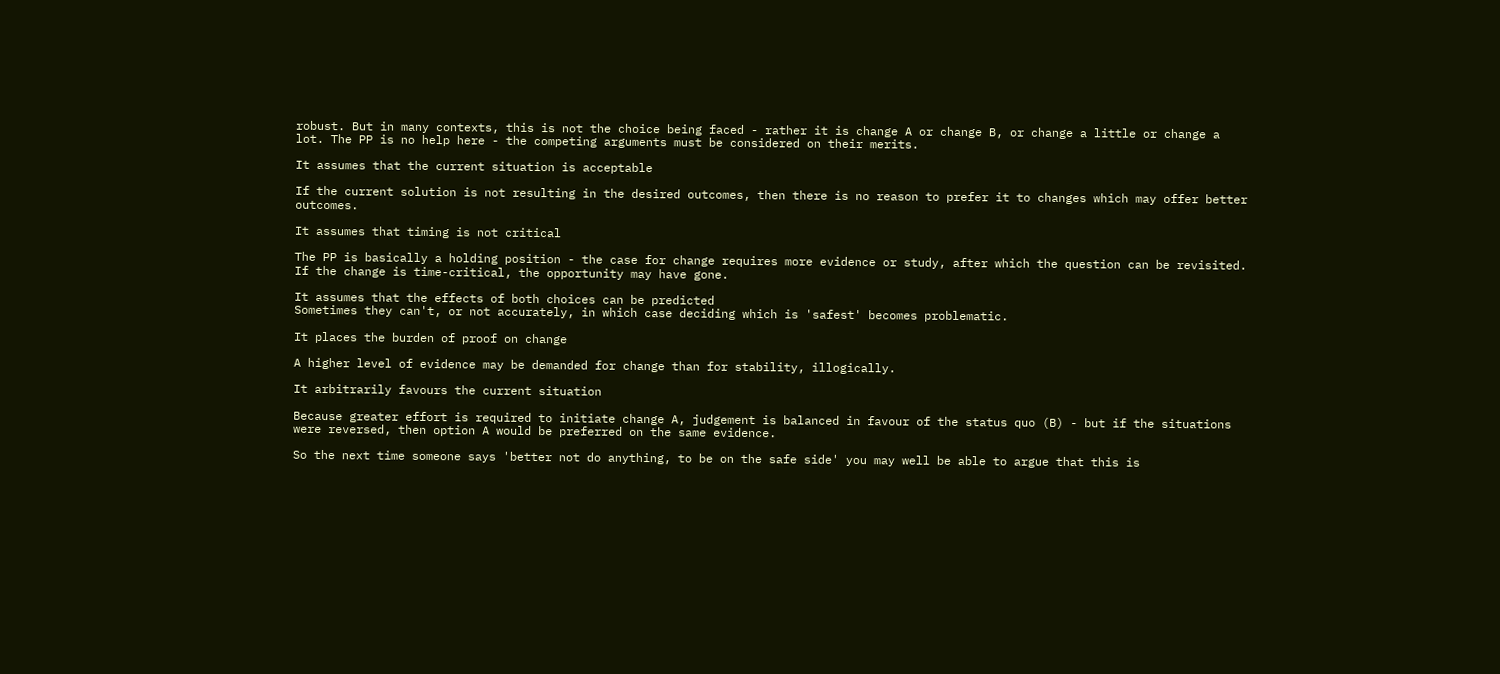robust. But in many contexts, this is not the choice being faced - rather it is change A or change B, or change a little or change a lot. The PP is no help here - the competing arguments must be considered on their merits.

It assumes that the current situation is acceptable

If the current solution is not resulting in the desired outcomes, then there is no reason to prefer it to changes which may offer better outcomes.

It assumes that timing is not critical

The PP is basically a holding position - the case for change requires more evidence or study, after which the question can be revisited. If the change is time-critical, the opportunity may have gone.

It assumes that the effects of both choices can be predicted
Sometimes they can't, or not accurately, in which case deciding which is 'safest' becomes problematic.

It places the burden of proof on change

A higher level of evidence may be demanded for change than for stability, illogically.

It arbitrarily favours the current situation

Because greater effort is required to initiate change A, judgement is balanced in favour of the status quo (B) - but if the situations were reversed, then option A would be preferred on the same evidence.

So the next time someone says 'better not do anything, to be on the safe side' you may well be able to argue that this is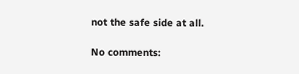not the safe side at all.

No comments: